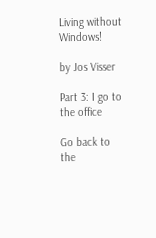Living without Windows!

by Jos Visser

Part 3: I go to the office

Go back to the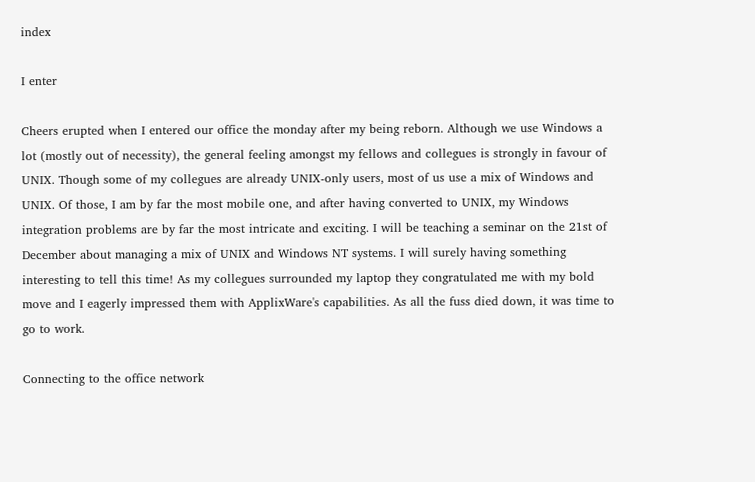index

I enter

Cheers erupted when I entered our office the monday after my being reborn. Although we use Windows a lot (mostly out of necessity), the general feeling amongst my fellows and collegues is strongly in favour of UNIX. Though some of my collegues are already UNIX-only users, most of us use a mix of Windows and UNIX. Of those, I am by far the most mobile one, and after having converted to UNIX, my Windows integration problems are by far the most intricate and exciting. I will be teaching a seminar on the 21st of December about managing a mix of UNIX and Windows NT systems. I will surely having something interesting to tell this time! As my collegues surrounded my laptop they congratulated me with my bold move and I eagerly impressed them with ApplixWare's capabilities. As all the fuss died down, it was time to go to work.

Connecting to the office network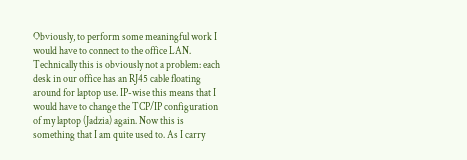Obviously, to perform some meaningful work I would have to connect to the office LAN. Technically this is obviously not a problem: each desk in our office has an RJ45 cable floating around for laptop use. IP-wise this means that I would have to change the TCP/IP configuration of my laptop (Jadzia) again. Now this is something that I am quite used to. As I carry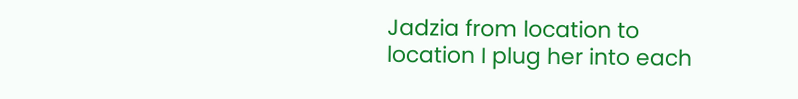Jadzia from location to location I plug her into each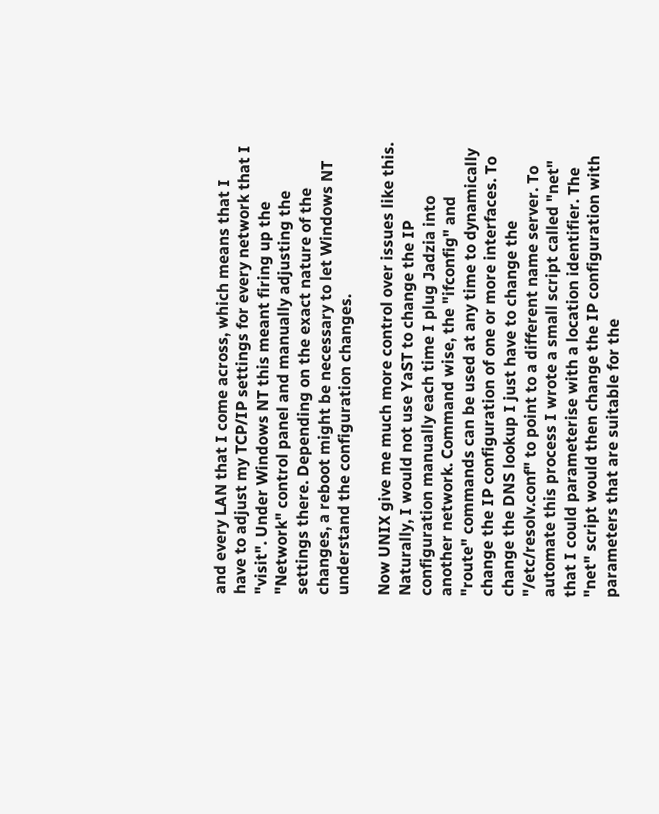and every LAN that I come across, which means that I have to adjust my TCP/IP settings for every network that I "visit". Under Windows NT this meant firing up the "Network" control panel and manually adjusting the settings there. Depending on the exact nature of the changes, a reboot might be necessary to let Windows NT understand the configuration changes.

Now UNIX give me much more control over issues like this. Naturally, I would not use YaST to change the IP configuration manually each time I plug Jadzia into another network. Command wise, the "ifconfig" and "route" commands can be used at any time to dynamically change the IP configuration of one or more interfaces. To change the DNS lookup I just have to change the "/etc/resolv.conf" to point to a different name server. To automate this process I wrote a small script called "net" that I could parameterise with a location identifier. The "net" script would then change the IP configuration with parameters that are suitable for the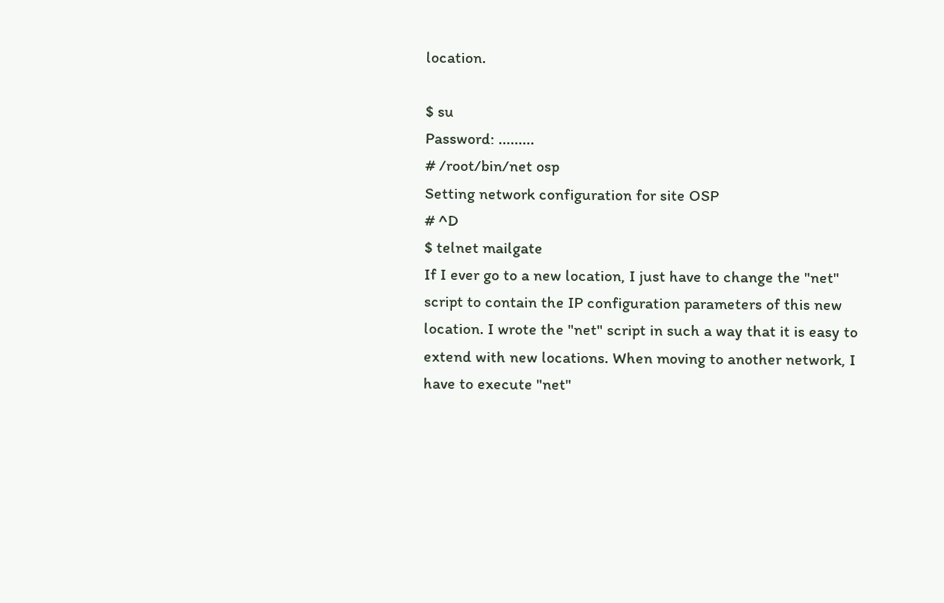location.

$ su
Password: .........
# /root/bin/net osp
Setting network configuration for site OSP
# ^D
$ telnet mailgate
If I ever go to a new location, I just have to change the "net" script to contain the IP configuration parameters of this new location. I wrote the "net" script in such a way that it is easy to extend with new locations. When moving to another network, I have to execute "net"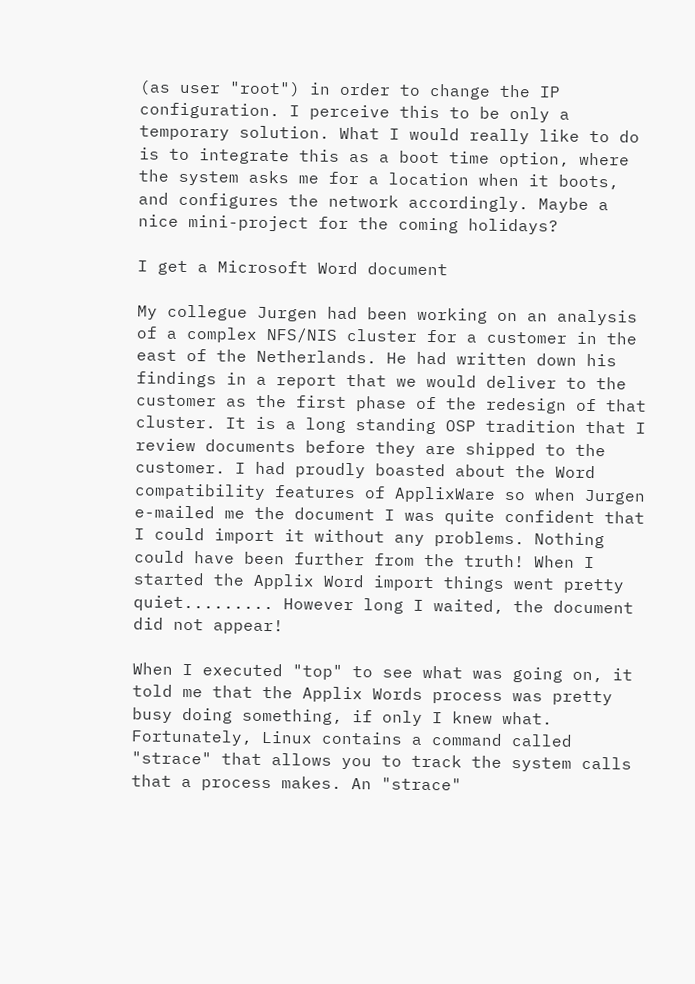(as user "root") in order to change the IP configuration. I perceive this to be only a temporary solution. What I would really like to do is to integrate this as a boot time option, where the system asks me for a location when it boots, and configures the network accordingly. Maybe a nice mini-project for the coming holidays?

I get a Microsoft Word document

My collegue Jurgen had been working on an analysis of a complex NFS/NIS cluster for a customer in the east of the Netherlands. He had written down his findings in a report that we would deliver to the customer as the first phase of the redesign of that cluster. It is a long standing OSP tradition that I review documents before they are shipped to the customer. I had proudly boasted about the Word compatibility features of ApplixWare so when Jurgen e-mailed me the document I was quite confident that I could import it without any problems. Nothing could have been further from the truth! When I started the Applix Word import things went pretty quiet......... However long I waited, the document did not appear!

When I executed "top" to see what was going on, it told me that the Applix Words process was pretty busy doing something, if only I knew what. Fortunately, Linux contains a command called "strace" that allows you to track the system calls that a process makes. An "strace"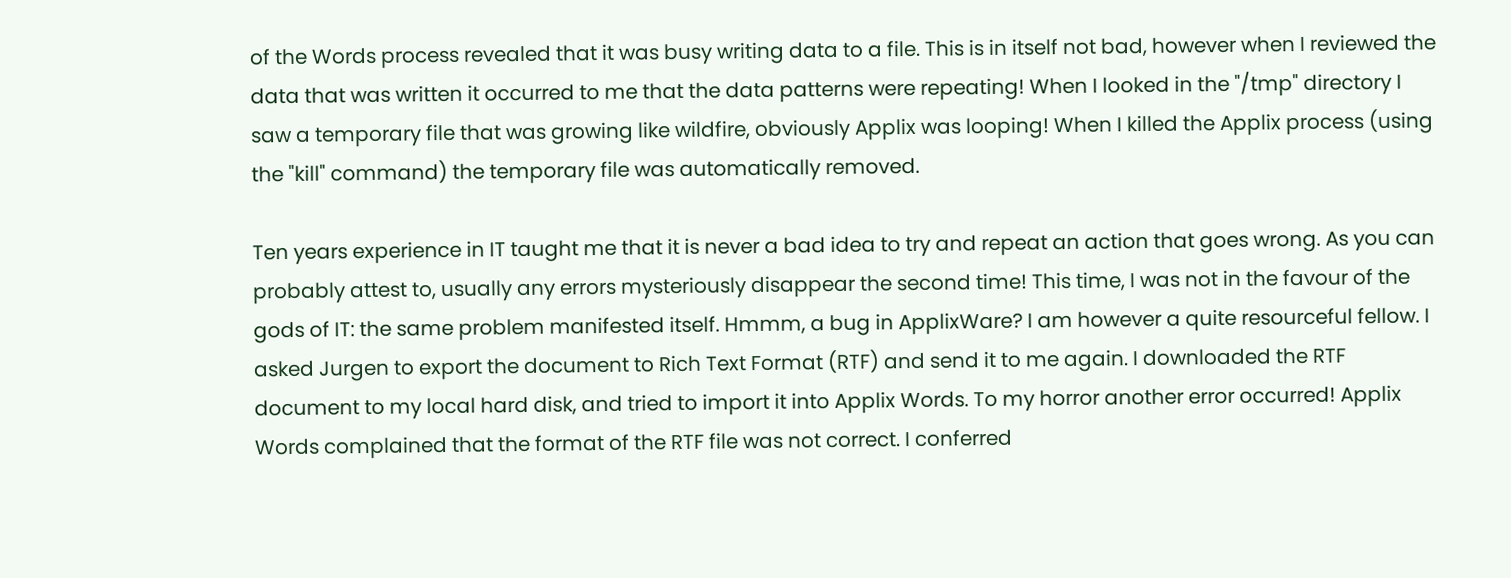of the Words process revealed that it was busy writing data to a file. This is in itself not bad, however when I reviewed the data that was written it occurred to me that the data patterns were repeating! When I looked in the "/tmp" directory I saw a temporary file that was growing like wildfire, obviously Applix was looping! When I killed the Applix process (using the "kill" command) the temporary file was automatically removed.

Ten years experience in IT taught me that it is never a bad idea to try and repeat an action that goes wrong. As you can probably attest to, usually any errors mysteriously disappear the second time! This time, I was not in the favour of the gods of IT: the same problem manifested itself. Hmmm, a bug in ApplixWare? I am however a quite resourceful fellow. I asked Jurgen to export the document to Rich Text Format (RTF) and send it to me again. I downloaded the RTF document to my local hard disk, and tried to import it into Applix Words. To my horror another error occurred! Applix Words complained that the format of the RTF file was not correct. I conferred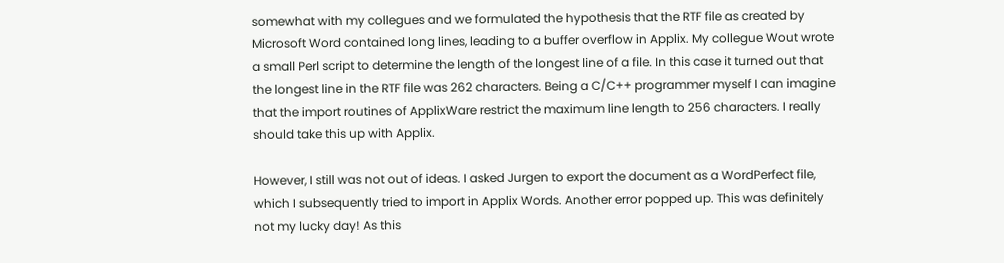somewhat with my collegues and we formulated the hypothesis that the RTF file as created by Microsoft Word contained long lines, leading to a buffer overflow in Applix. My collegue Wout wrote a small Perl script to determine the length of the longest line of a file. In this case it turned out that the longest line in the RTF file was 262 characters. Being a C/C++ programmer myself I can imagine that the import routines of ApplixWare restrict the maximum line length to 256 characters. I really should take this up with Applix.

However, I still was not out of ideas. I asked Jurgen to export the document as a WordPerfect file, which I subsequently tried to import in Applix Words. Another error popped up. This was definitely not my lucky day! As this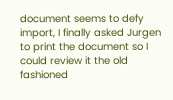document seems to defy import, I finally asked Jurgen to print the document so I could review it the old fashioned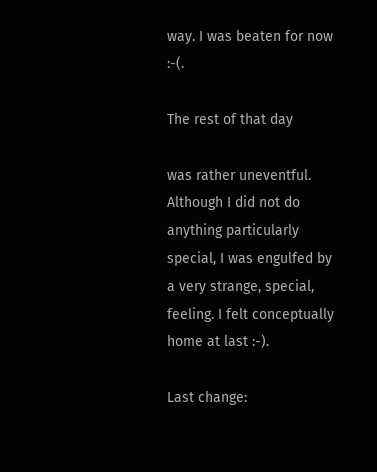way. I was beaten for now :-(.

The rest of that day

was rather uneventful. Although I did not do anything particularly special, I was engulfed by a very strange, special, feeling. I felt conceptually home at last :-).

Last change: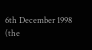6th December 1998 (the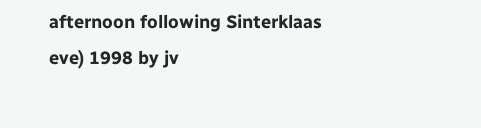afternoon following Sinterklaas eve) 1998 by jv